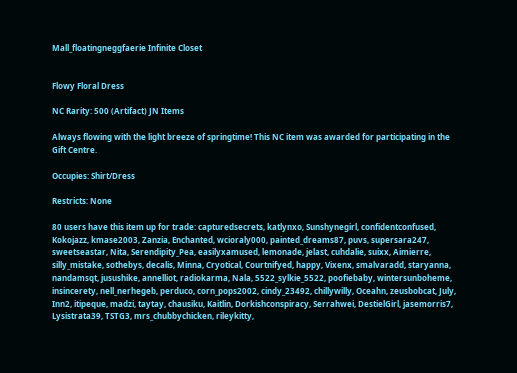Mall_floatingneggfaerie Infinite Closet


Flowy Floral Dress

NC Rarity: 500 (Artifact) JN Items

Always flowing with the light breeze of springtime! This NC item was awarded for participating in the Gift Centre.

Occupies: Shirt/Dress

Restricts: None

80 users have this item up for trade: capturedsecrets, katlynxo, Sunshynegirl, confidentconfused, Kokojazz, kmase2003, Zanzia, Enchanted, wcioraly000, painted_dreams87, puvs, supersara247, sweetseastar, Nita, Serendipity_Pea, easilyxamused, lemonade, jelast, cuhdalie, suixx, Aimierre, silly_mistake, sothebys, decalis, Minna, Cryotical, Courtnifyed, happy, Vixenx, smalvaradd, staryanna, nandamsqt, jusushike, annelliot, radiokarma, Nala, 5522_sylkie_5522, poofiebaby, wintersunboheme, insincerety, nell_nerhegeb, perduco, corn_pops2002, cindy_23492, chillywilly, Oceahn, zeusbobcat, July, Inn2, itipeque, madzi, taytay, chausiku, Kaitlin, Dorkishconspiracy, Serrahwei, DestielGirl, jasemorris7, Lysistrata39, TSTG3, mrs_chubbychicken, rileykitty,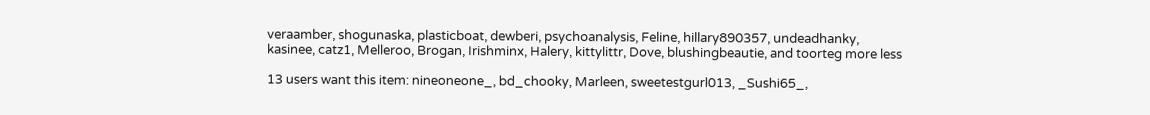veraamber, shogunaska, plasticboat, dewberi, psychoanalysis, Feline, hillary890357, undeadhanky, kasinee, catz1, Melleroo, Brogan, Irishminx, Halery, kittylittr, Dove, blushingbeautie, and toorteg more less

13 users want this item: nineoneone_, bd_chooky, Marleen, sweetestgurl013, _Sushi65_,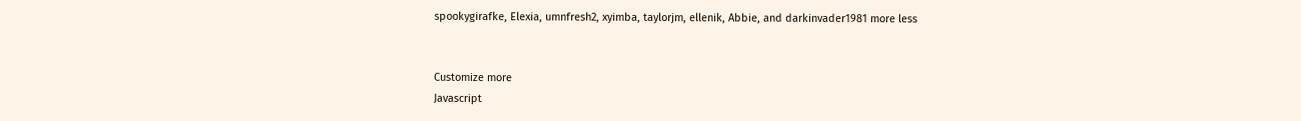spookygirafke, Elexia, umnfresh2, xyimba, taylorjm, ellenik, Abbie, and darkinvader1981 more less


Customize more
Javascript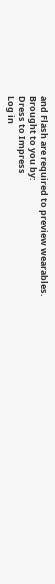and Flash are required to preview wearables.
Brought to you by:
Dress to Impress
Log in